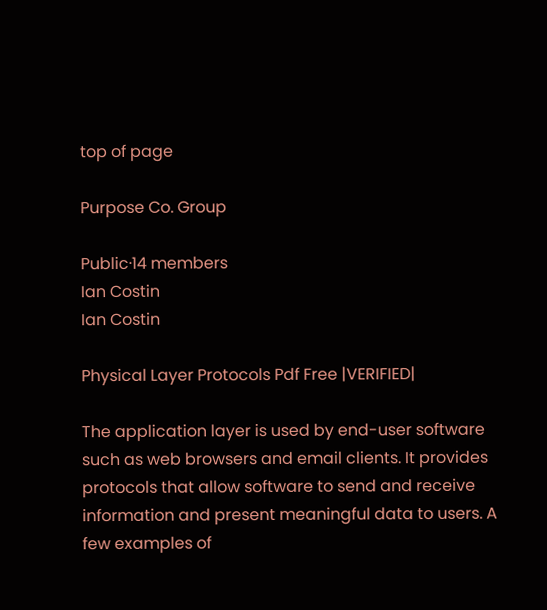top of page

Purpose Co. Group

Public·14 members
Ian Costin
Ian Costin

Physical Layer Protocols Pdf Free |VERIFIED|

The application layer is used by end-user software such as web browsers and email clients. It provides protocols that allow software to send and receive information and present meaningful data to users. A few examples of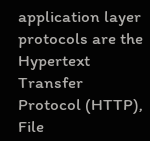application layer protocols are the Hypertext Transfer Protocol (HTTP), File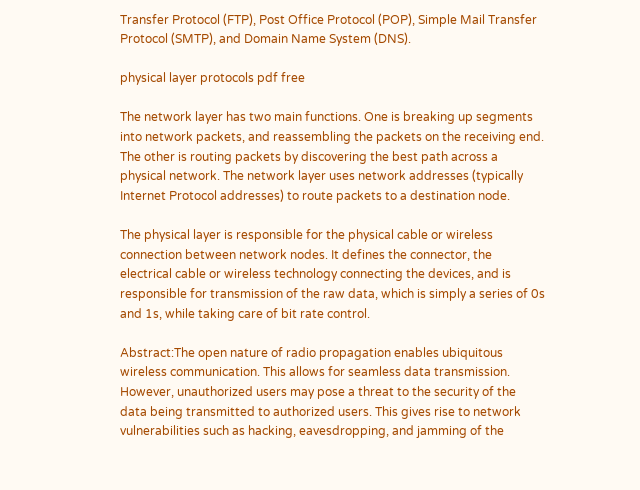Transfer Protocol (FTP), Post Office Protocol (POP), Simple Mail Transfer Protocol (SMTP), and Domain Name System (DNS).

physical layer protocols pdf free

The network layer has two main functions. One is breaking up segments into network packets, and reassembling the packets on the receiving end. The other is routing packets by discovering the best path across a physical network. The network layer uses network addresses (typically Internet Protocol addresses) to route packets to a destination node.

The physical layer is responsible for the physical cable or wireless connection between network nodes. It defines the connector, the electrical cable or wireless technology connecting the devices, and is responsible for transmission of the raw data, which is simply a series of 0s and 1s, while taking care of bit rate control.

Abstract:The open nature of radio propagation enables ubiquitous wireless communication. This allows for seamless data transmission. However, unauthorized users may pose a threat to the security of the data being transmitted to authorized users. This gives rise to network vulnerabilities such as hacking, eavesdropping, and jamming of the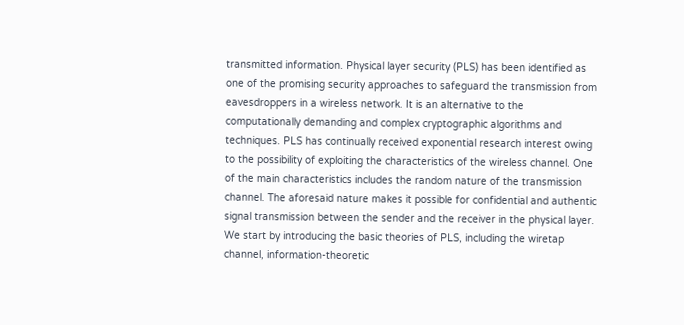transmitted information. Physical layer security (PLS) has been identified as one of the promising security approaches to safeguard the transmission from eavesdroppers in a wireless network. It is an alternative to the computationally demanding and complex cryptographic algorithms and techniques. PLS has continually received exponential research interest owing to the possibility of exploiting the characteristics of the wireless channel. One of the main characteristics includes the random nature of the transmission channel. The aforesaid nature makes it possible for confidential and authentic signal transmission between the sender and the receiver in the physical layer. We start by introducing the basic theories of PLS, including the wiretap channel, information-theoretic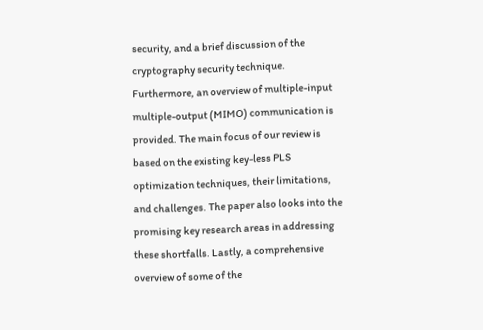security, and a brief discussion of the cryptography security technique. Furthermore, an overview of multiple-input multiple-output (MIMO) communication is provided. The main focus of our review is based on the existing key-less PLS optimization techniques, their limitations, and challenges. The paper also looks into the promising key research areas in addressing these shortfalls. Lastly, a comprehensive overview of some of the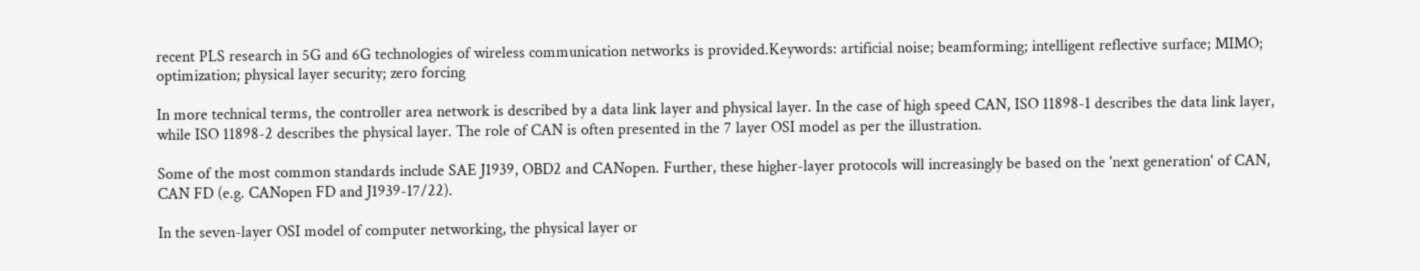recent PLS research in 5G and 6G technologies of wireless communication networks is provided.Keywords: artificial noise; beamforming; intelligent reflective surface; MIMO; optimization; physical layer security; zero forcing

In more technical terms, the controller area network is described by a data link layer and physical layer. In the case of high speed CAN, ISO 11898-1 describes the data link layer, while ISO 11898-2 describes the physical layer. The role of CAN is often presented in the 7 layer OSI model as per the illustration.

Some of the most common standards include SAE J1939, OBD2 and CANopen. Further, these higher-layer protocols will increasingly be based on the 'next generation' of CAN, CAN FD (e.g. CANopen FD and J1939-17/22).

In the seven-layer OSI model of computer networking, the physical layer or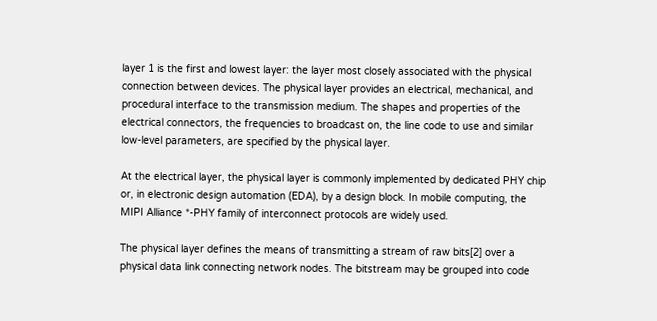layer 1 is the first and lowest layer: the layer most closely associated with the physical connection between devices. The physical layer provides an electrical, mechanical, and procedural interface to the transmission medium. The shapes and properties of the electrical connectors, the frequencies to broadcast on, the line code to use and similar low-level parameters, are specified by the physical layer.

At the electrical layer, the physical layer is commonly implemented by dedicated PHY chip or, in electronic design automation (EDA), by a design block. In mobile computing, the MIPI Alliance *-PHY family of interconnect protocols are widely used.

The physical layer defines the means of transmitting a stream of raw bits[2] over a physical data link connecting network nodes. The bitstream may be grouped into code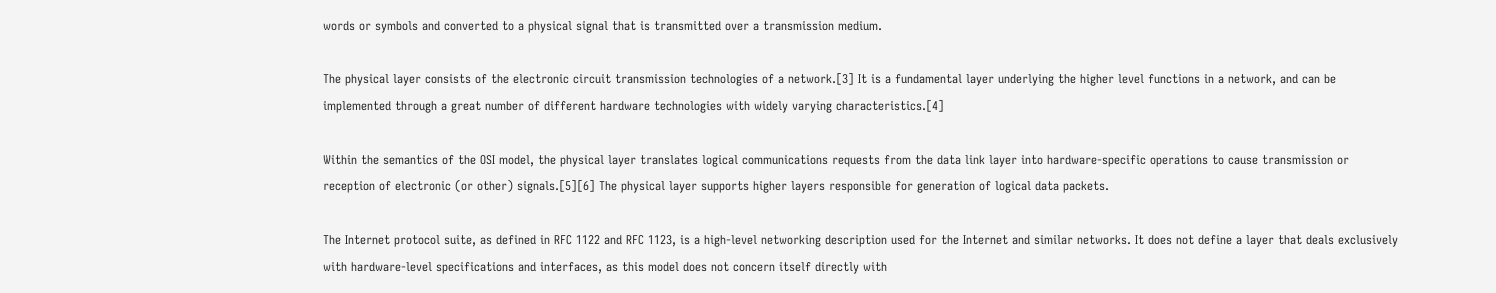words or symbols and converted to a physical signal that is transmitted over a transmission medium.

The physical layer consists of the electronic circuit transmission technologies of a network.[3] It is a fundamental layer underlying the higher level functions in a network, and can be implemented through a great number of different hardware technologies with widely varying characteristics.[4]

Within the semantics of the OSI model, the physical layer translates logical communications requests from the data link layer into hardware-specific operations to cause transmission or reception of electronic (or other) signals.[5][6] The physical layer supports higher layers responsible for generation of logical data packets.

The Internet protocol suite, as defined in RFC 1122 and RFC 1123, is a high-level networking description used for the Internet and similar networks. It does not define a layer that deals exclusively with hardware-level specifications and interfaces, as this model does not concern itself directly with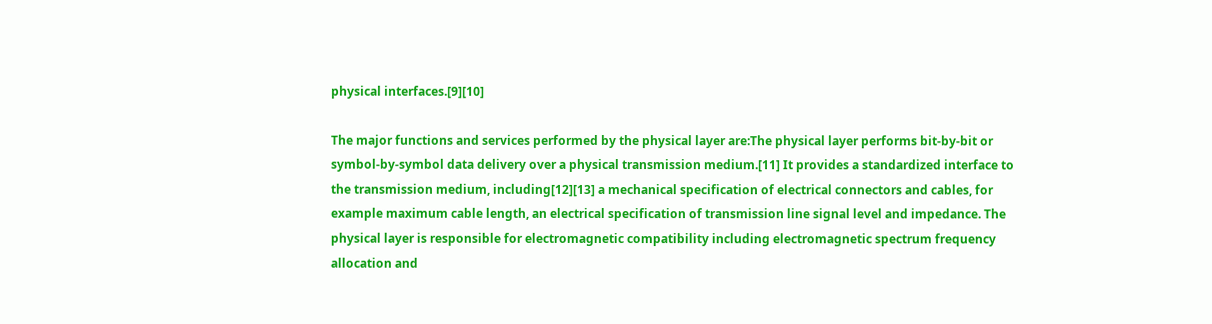physical interfaces.[9][10]

The major functions and services performed by the physical layer are:The physical layer performs bit-by-bit or symbol-by-symbol data delivery over a physical transmission medium.[11] It provides a standardized interface to the transmission medium, including[12][13] a mechanical specification of electrical connectors and cables, for example maximum cable length, an electrical specification of transmission line signal level and impedance. The physical layer is responsible for electromagnetic compatibility including electromagnetic spectrum frequency allocation and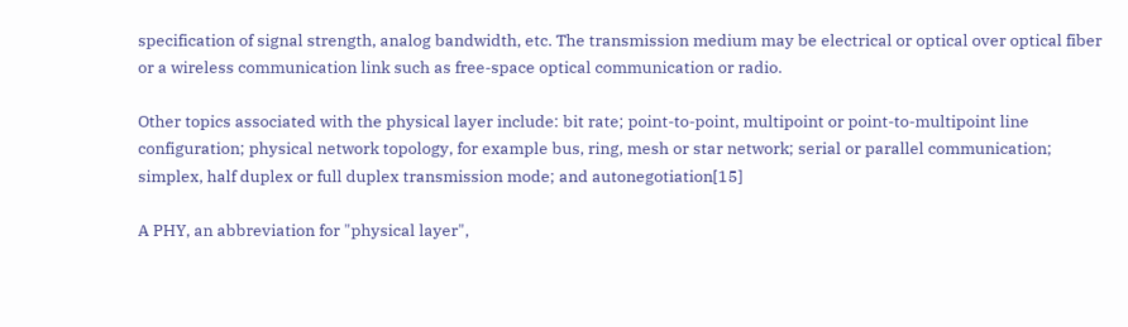specification of signal strength, analog bandwidth, etc. The transmission medium may be electrical or optical over optical fiber or a wireless communication link such as free-space optical communication or radio.

Other topics associated with the physical layer include: bit rate; point-to-point, multipoint or point-to-multipoint line configuration; physical network topology, for example bus, ring, mesh or star network; serial or parallel communication; simplex, half duplex or full duplex transmission mode; and autonegotiation[15]

A PHY, an abbreviation for "physical layer",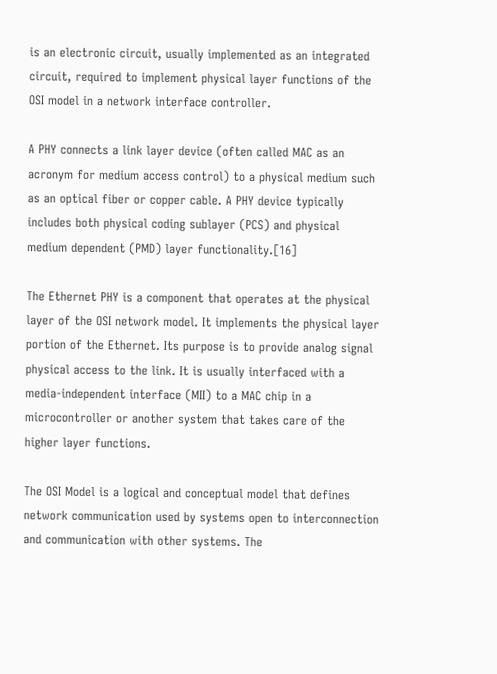is an electronic circuit, usually implemented as an integrated circuit, required to implement physical layer functions of the OSI model in a network interface controller.

A PHY connects a link layer device (often called MAC as an acronym for medium access control) to a physical medium such as an optical fiber or copper cable. A PHY device typically includes both physical coding sublayer (PCS) and physical medium dependent (PMD) layer functionality.[16]

The Ethernet PHY is a component that operates at the physical layer of the OSI network model. It implements the physical layer portion of the Ethernet. Its purpose is to provide analog signal physical access to the link. It is usually interfaced with a media-independent interface (MII) to a MAC chip in a microcontroller or another system that takes care of the higher layer functions.

The OSI Model is a logical and conceptual model that defines network communication used by systems open to interconnection and communication with other systems. The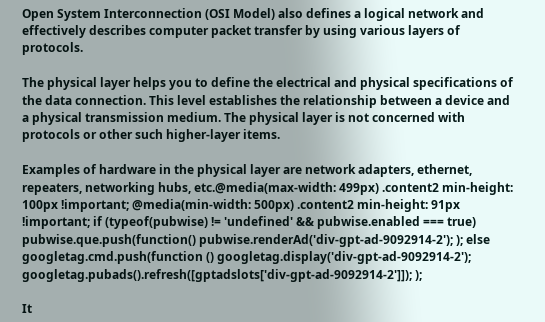Open System Interconnection (OSI Model) also defines a logical network and effectively describes computer packet transfer by using various layers of protocols.

The physical layer helps you to define the electrical and physical specifications of the data connection. This level establishes the relationship between a device and a physical transmission medium. The physical layer is not concerned with protocols or other such higher-layer items.

Examples of hardware in the physical layer are network adapters, ethernet, repeaters, networking hubs, etc.@media(max-width: 499px) .content2 min-height: 100px !important; @media(min-width: 500px) .content2 min-height: 91px !important; if (typeof(pubwise) != 'undefined' && pubwise.enabled === true) pubwise.que.push(function() pubwise.renderAd('div-gpt-ad-9092914-2'); ); else googletag.cmd.push(function () googletag.display('div-gpt-ad-9092914-2'); googletag.pubads().refresh([gptadslots['div-gpt-ad-9092914-2']]); );

It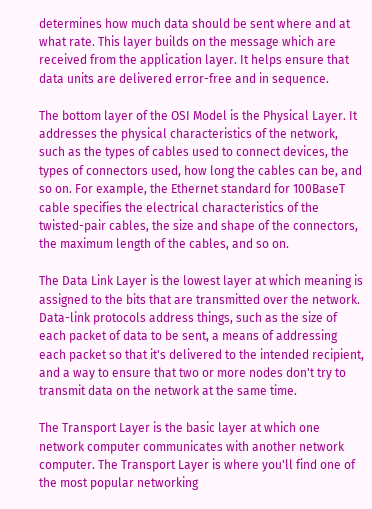determines how much data should be sent where and at what rate. This layer builds on the message which are received from the application layer. It helps ensure that data units are delivered error-free and in sequence.

The bottom layer of the OSI Model is the Physical Layer. It addresses the physical characteristics of the network, such as the types of cables used to connect devices, the types of connectors used, how long the cables can be, and so on. For example, the Ethernet standard for 100BaseT cable specifies the electrical characteristics of the twisted-pair cables, the size and shape of the connectors, the maximum length of the cables, and so on.

The Data Link Layer is the lowest layer at which meaning is assigned to the bits that are transmitted over the network. Data-link protocols address things, such as the size of each packet of data to be sent, a means of addressing each packet so that it's delivered to the intended recipient, and a way to ensure that two or more nodes don't try to transmit data on the network at the same time.

The Transport Layer is the basic layer at which one network computer communicates with another network computer. The Transport Layer is where you'll find one of the most popular networking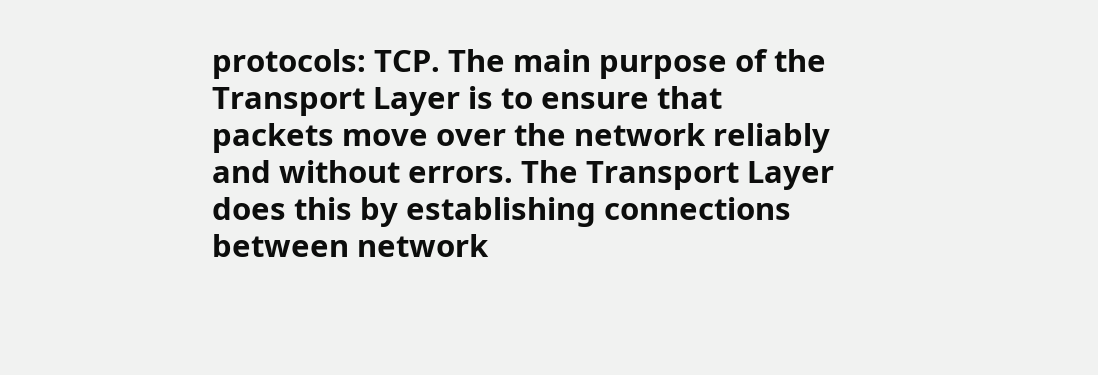protocols: TCP. The main purpose of the Transport Layer is to ensure that packets move over the network reliably and without errors. The Transport Layer does this by establishing connections between network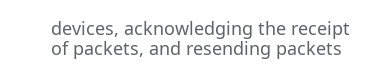devices, acknowledging the receipt of packets, and resending packets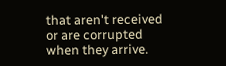that aren't received or are corrupted when they arrive.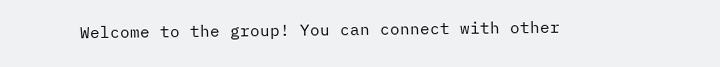Welcome to the group! You can connect with other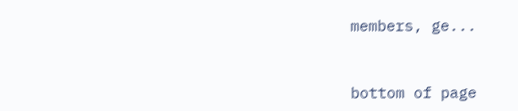members, ge...


bottom of page